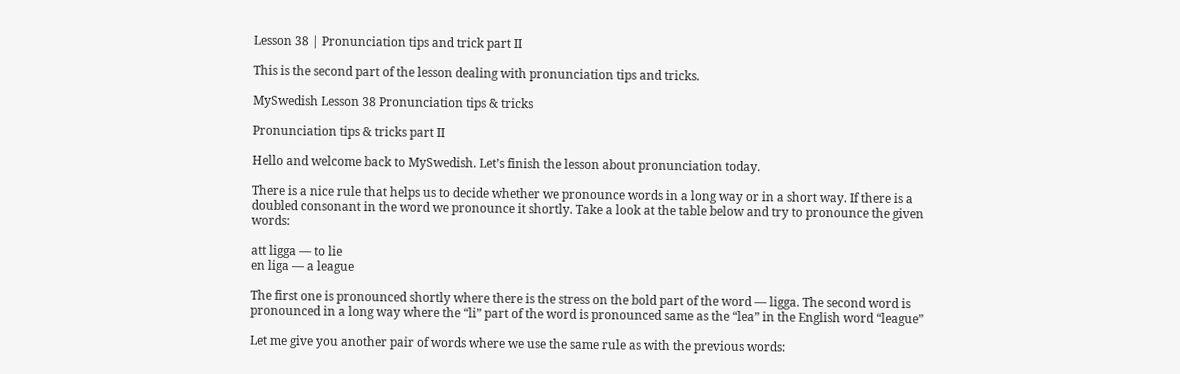Lesson 38 | Pronunciation tips and trick part II

This is the second part of the lesson dealing with pronunciation tips and tricks.

MySwedish Lesson 38 Pronunciation tips & tricks

Pronunciation tips & tricks part II

Hello and welcome back to MySwedish. Let’s finish the lesson about pronunciation today.

There is a nice rule that helps us to decide whether we pronounce words in a long way or in a short way. If there is a doubled consonant in the word we pronounce it shortly. Take a look at the table below and try to pronounce the given words:

att ligga — to lie
en liga — a league

The first one is pronounced shortly where there is the stress on the bold part of the word — ligga. The second word is pronounced in a long way where the “li” part of the word is pronounced same as the “lea” in the English word “league”

Let me give you another pair of words where we use the same rule as with the previous words: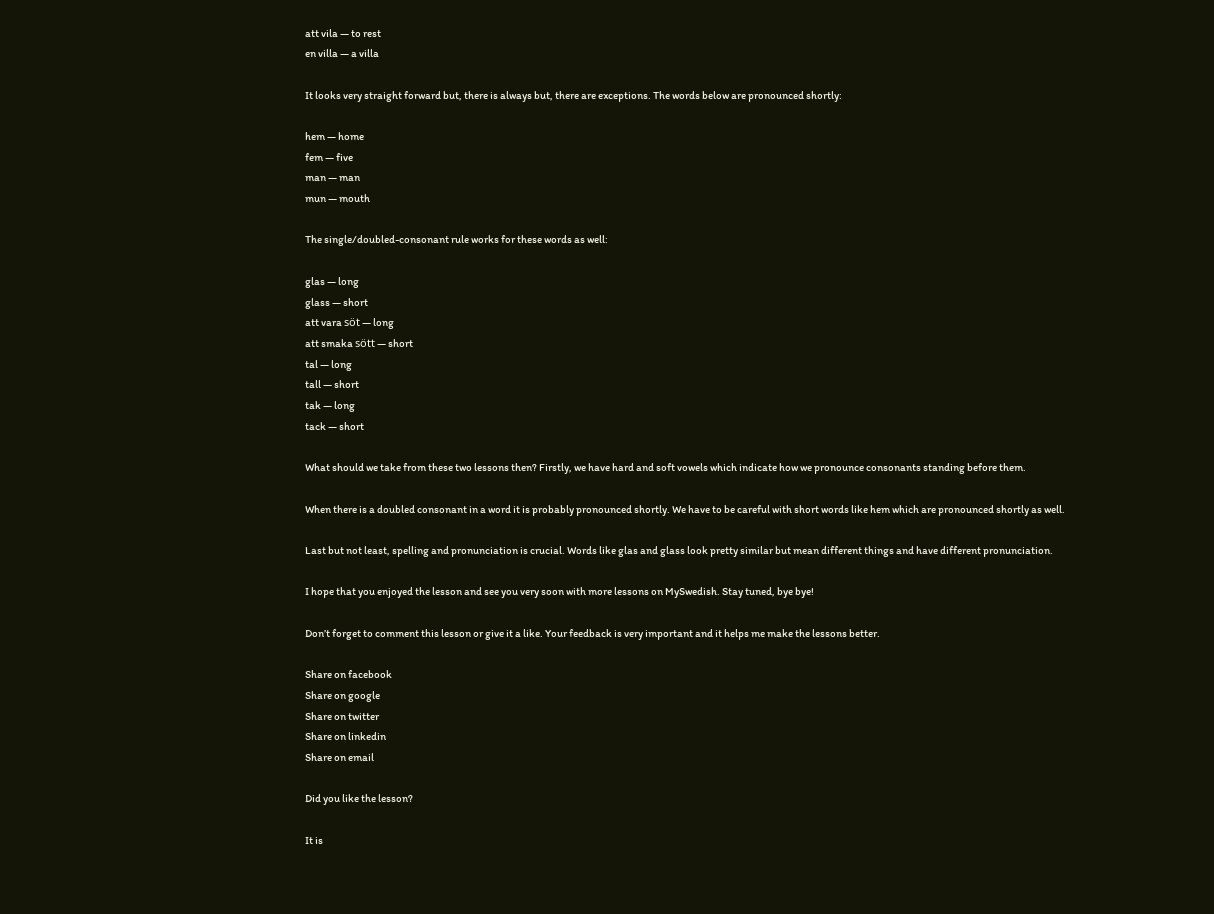att vila — to rest
en villa — a villa

It looks very straight forward but, there is always but, there are exceptions. The words below are pronounced shortly:

hem — home
fem — five
man — man
mun — mouth

The single/doubled-consonant rule works for these words as well:

glas — long
glass — short
att vara söt — long
att smaka sött — short
tal — long
tall — short
tak — long
tack — short

What should we take from these two lessons then? Firstly, we have hard and soft vowels which indicate how we pronounce consonants standing before them.

When there is a doubled consonant in a word it is probably pronounced shortly. We have to be careful with short words like hem which are pronounced shortly as well.

Last but not least, spelling and pronunciation is crucial. Words like glas and glass look pretty similar but mean different things and have different pronunciation.

I hope that you enjoyed the lesson and see you very soon with more lessons on MySwedish. Stay tuned, bye bye!

Don’t forget to comment this lesson or give it a like. Your feedback is very important and it helps me make the lessons better.

Share on facebook
Share on google
Share on twitter
Share on linkedin
Share on email

Did you like the lesson?

It is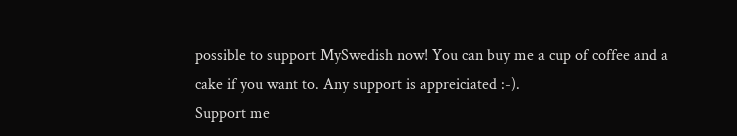possible to support MySwedish now! You can buy me a cup of coffee and a cake if you want to. Any support is appreiciated :-).
Support me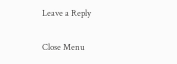Leave a Reply

Close Menu